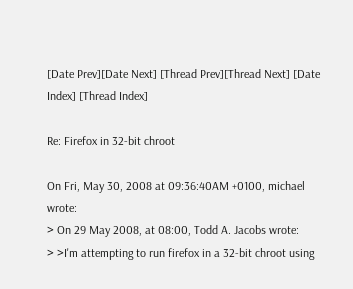[Date Prev][Date Next] [Thread Prev][Thread Next] [Date Index] [Thread Index]

Re: Firefox in 32-bit chroot

On Fri, May 30, 2008 at 09:36:40AM +0100, michael wrote:
> On 29 May 2008, at 08:00, Todd A. Jacobs wrote:
> >I'm attempting to run firefox in a 32-bit chroot using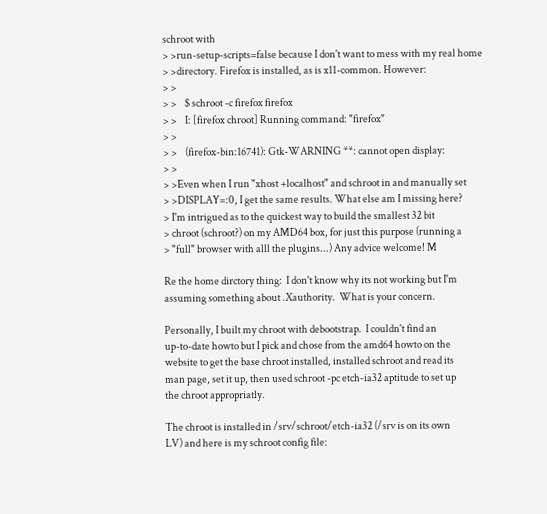schroot with
> >run-setup-scripts=false because I don't want to mess with my real home
> >directory. Firefox is installed, as is x11-common. However:
> >
> >    $ schroot -c firefox firefox
> >    I: [firefox chroot] Running command: "firefox"
> >
> >    (firefox-bin:16741): Gtk-WARNING **: cannot open display:
> >
> >Even when I run "xhost +localhost" and schroot in and manually set
> >DISPLAY=:0, I get the same results. What else am I missing here?
> I'm intrigued as to the quickest way to build the smallest 32 bit
> chroot (schroot?) on my AMD64 box, for just this purpose (running a
> "full" browser with alll the plugins...) Any advice welcome! M

Re the home dirctory thing:  I don't know why its not working but I'm
assuming something about .Xauthority.  What is your concern.

Personally, I built my chroot with debootstrap.  I couldn't find an
up-to-date howto but I pick and chose from the amd64 howto on the
website to get the base chroot installed, installed schroot and read its
man page, set it up, then used schroot -pc etch-ia32 aptitude to set up
the chroot appropriatly.

The chroot is installed in /srv/schroot/etch-ia32 (/srv is on its own
LV) and here is my schroot config file: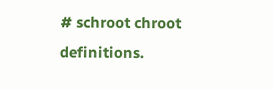# schroot chroot definitions.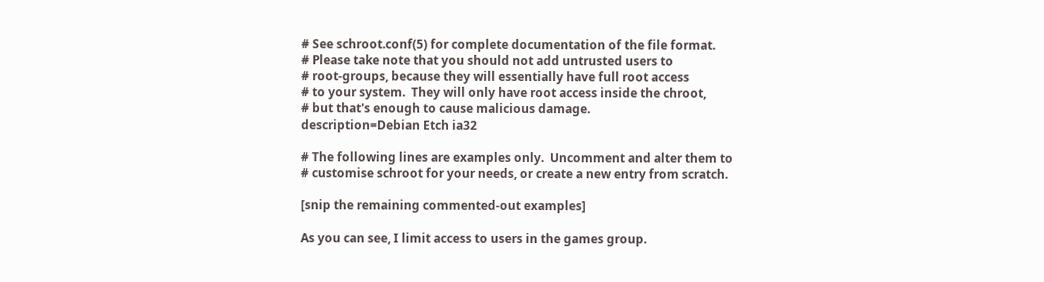# See schroot.conf(5) for complete documentation of the file format.
# Please take note that you should not add untrusted users to
# root-groups, because they will essentially have full root access
# to your system.  They will only have root access inside the chroot,
# but that's enough to cause malicious damage.
description=Debian Etch ia32

# The following lines are examples only.  Uncomment and alter them to
# customise schroot for your needs, or create a new entry from scratch.

[snip the remaining commented-out examples]

As you can see, I limit access to users in the games group.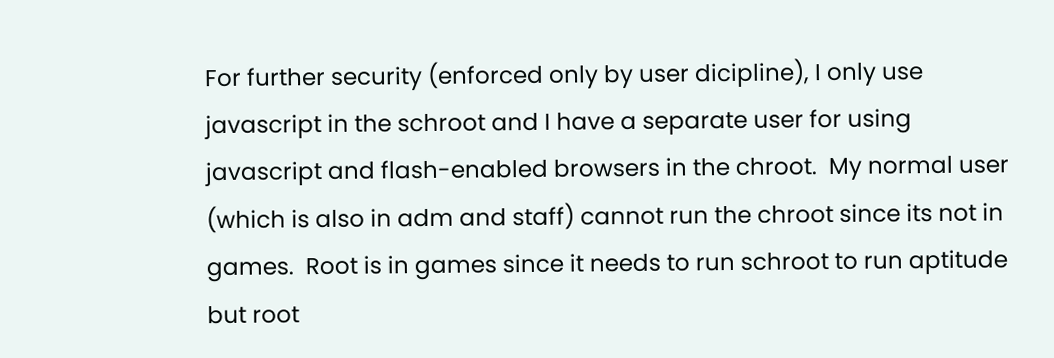For further security (enforced only by user dicipline), I only use
javascript in the schroot and I have a separate user for using
javascript and flash-enabled browsers in the chroot.  My normal user
(which is also in adm and staff) cannot run the chroot since its not in
games.  Root is in games since it needs to run schroot to run aptitude
but root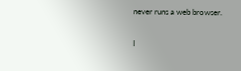never runs a web browser.

I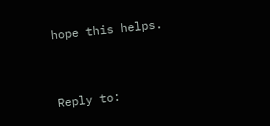hope this helps.


Reply to: